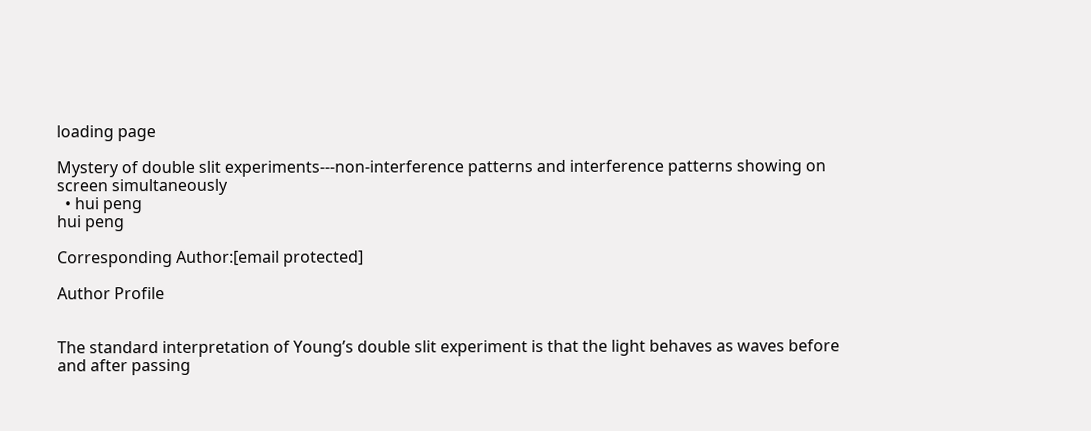loading page

Mystery of double slit experiments---non-interference patterns and interference patterns showing on screen simultaneously
  • hui peng
hui peng

Corresponding Author:[email protected]

Author Profile


The standard interpretation of Young’s double slit experiment is that the light behaves as waves before and after passing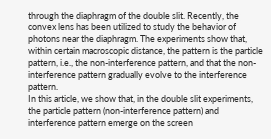through the diaphragm of the double slit. Recently, the convex lens has been utilized to study the behavior of photons near the diaphragm. The experiments show that, within certain macroscopic distance, the pattern is the particle pattern, i.e., the non-interference pattern, and that the non-interference pattern gradually evolve to the interference pattern.
In this article, we show that, in the double slit experiments, the particle pattern (non-interference pattern) and interference pattern emerge on the screen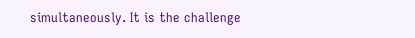simultaneously. It is the challenge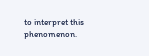to interpret this phenomenon.